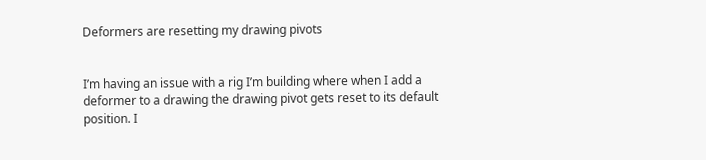Deformers are resetting my drawing pivots


I’m having an issue with a rig I’m building where when I add a deformer to a drawing the drawing pivot gets reset to its default position. I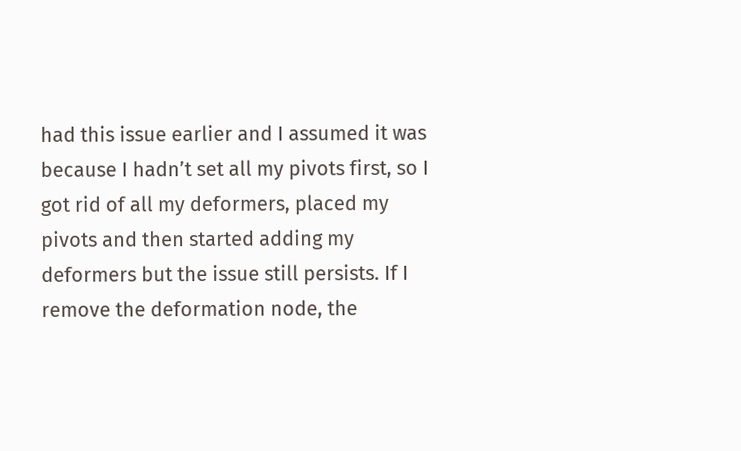had this issue earlier and I assumed it was because I hadn’t set all my pivots first, so I got rid of all my deformers, placed my pivots and then started adding my deformers but the issue still persists. If I remove the deformation node, the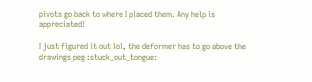pivots go back to where I placed them. Any help is appreciated!

I just figured it out lol, the deformer has to go above the drawings peg :stuck_out_tongue: